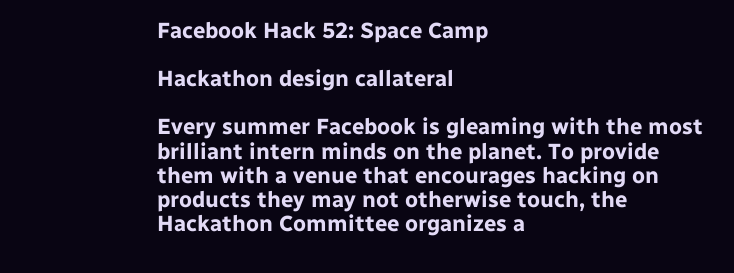Facebook Hack 52: Space Camp

Hackathon design callateral

Every summer Facebook is gleaming with the most brilliant intern minds on the planet. To provide them with a venue that encourages hacking on products they may not otherwise touch, the Hackathon Committee organizes a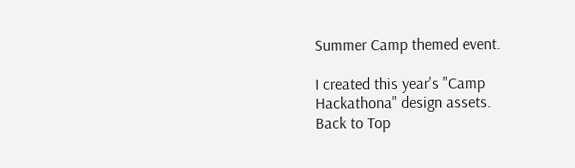Summer Camp themed event.

I created this year's "Camp Hackathona" design assets.
Back to Top